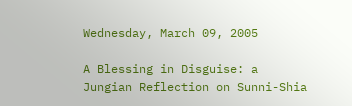Wednesday, March 09, 2005

A Blessing in Disguise: a Jungian Reflection on Sunni-Shia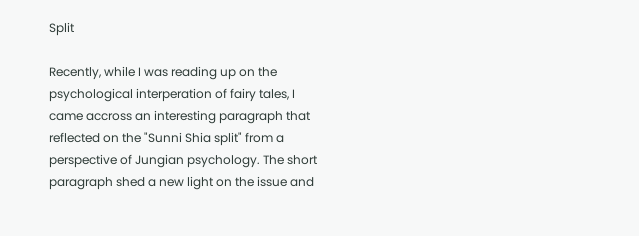Split

Recently, while I was reading up on the psychological interperation of fairy tales, I came accross an interesting paragraph that reflected on the "Sunni Shia split" from a perspective of Jungian psychology. The short paragraph shed a new light on the issue and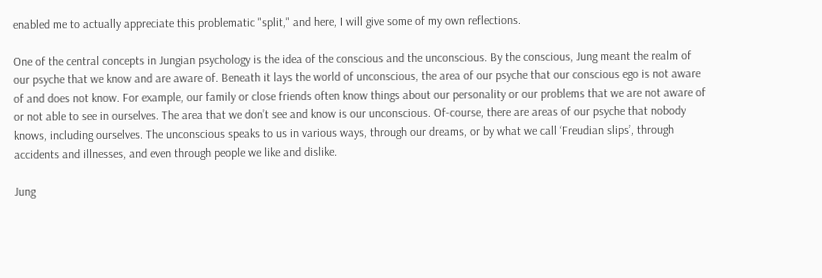enabled me to actually appreciate this problematic "split," and here, I will give some of my own reflections.

One of the central concepts in Jungian psychology is the idea of the conscious and the unconscious. By the conscious, Jung meant the realm of our psyche that we know and are aware of. Beneath it lays the world of unconscious, the area of our psyche that our conscious ego is not aware of and does not know. For example, our family or close friends often know things about our personality or our problems that we are not aware of or not able to see in ourselves. The area that we don’t see and know is our unconscious. Of-course, there are areas of our psyche that nobody knows, including ourselves. The unconscious speaks to us in various ways, through our dreams, or by what we call ‘Freudian slips’, through accidents and illnesses, and even through people we like and dislike.

Jung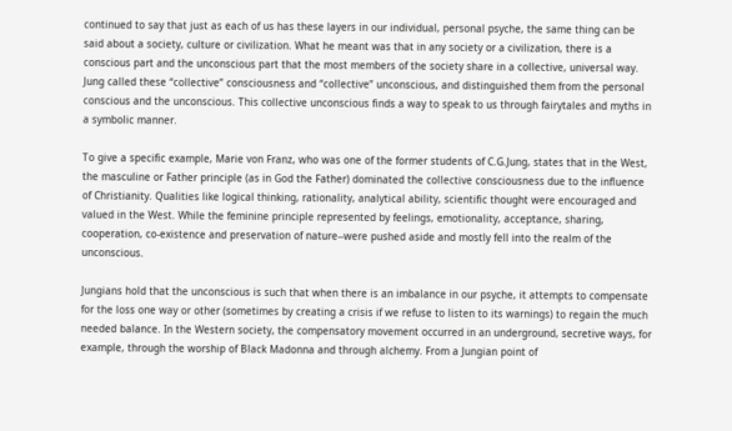continued to say that just as each of us has these layers in our individual, personal psyche, the same thing can be said about a society, culture or civilization. What he meant was that in any society or a civilization, there is a conscious part and the unconscious part that the most members of the society share in a collective, universal way. Jung called these “collective” consciousness and “collective” unconscious, and distinguished them from the personal conscious and the unconscious. This collective unconscious finds a way to speak to us through fairytales and myths in a symbolic manner.

To give a specific example, Marie von Franz, who was one of the former students of C.G.Jung, states that in the West, the masculine or Father principle (as in God the Father) dominated the collective consciousness due to the influence of Christianity. Qualities like logical thinking, rationality, analytical ability, scientific thought were encouraged and valued in the West. While the feminine principle represented by feelings, emotionality, acceptance, sharing, cooperation, co-existence and preservation of nature--were pushed aside and mostly fell into the realm of the unconscious.

Jungians hold that the unconscious is such that when there is an imbalance in our psyche, it attempts to compensate for the loss one way or other (sometimes by creating a crisis if we refuse to listen to its warnings) to regain the much needed balance. In the Western society, the compensatory movement occurred in an underground, secretive ways, for example, through the worship of Black Madonna and through alchemy. From a Jungian point of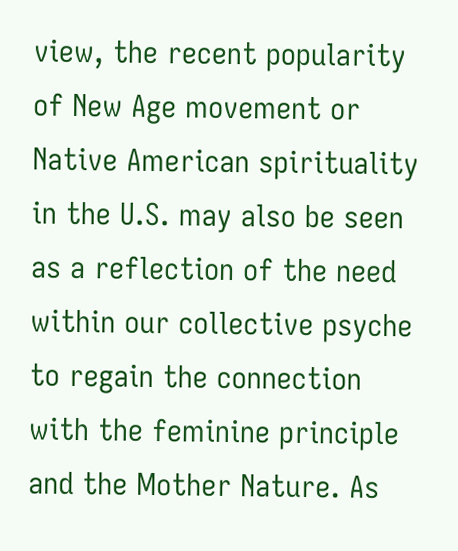view, the recent popularity of New Age movement or Native American spirituality in the U.S. may also be seen as a reflection of the need within our collective psyche to regain the connection with the feminine principle and the Mother Nature. As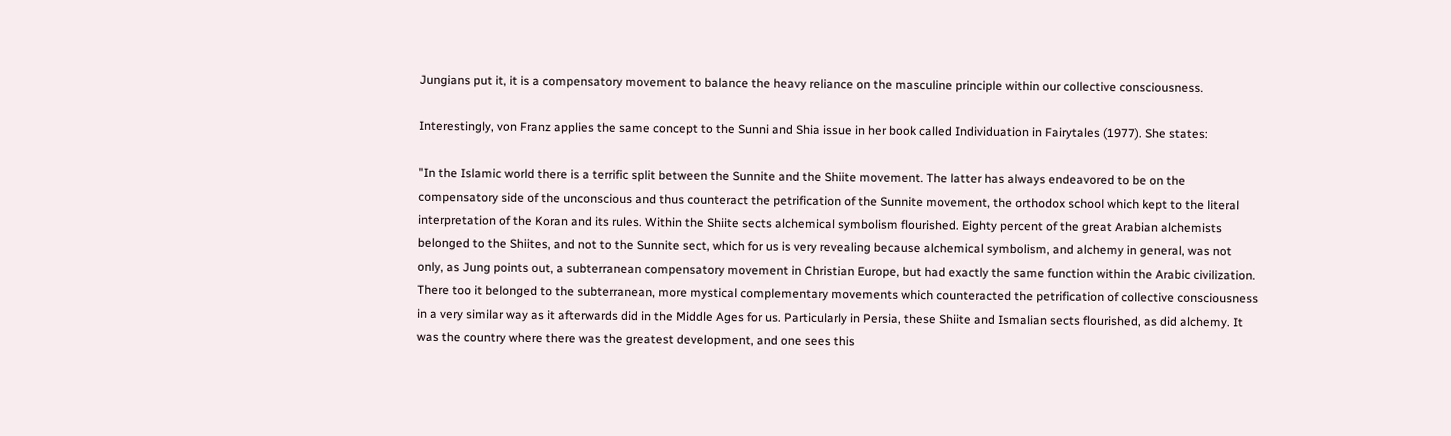Jungians put it, it is a compensatory movement to balance the heavy reliance on the masculine principle within our collective consciousness.

Interestingly, von Franz applies the same concept to the Sunni and Shia issue in her book called Individuation in Fairytales (1977). She states:

"In the Islamic world there is a terrific split between the Sunnite and the Shiite movement. The latter has always endeavored to be on the compensatory side of the unconscious and thus counteract the petrification of the Sunnite movement, the orthodox school which kept to the literal interpretation of the Koran and its rules. Within the Shiite sects alchemical symbolism flourished. Eighty percent of the great Arabian alchemists belonged to the Shiites, and not to the Sunnite sect, which for us is very revealing because alchemical symbolism, and alchemy in general, was not only, as Jung points out, a subterranean compensatory movement in Christian Europe, but had exactly the same function within the Arabic civilization. There too it belonged to the subterranean, more mystical complementary movements which counteracted the petrification of collective consciousness in a very similar way as it afterwards did in the Middle Ages for us. Particularly in Persia, these Shiite and Ismalian sects flourished, as did alchemy. It was the country where there was the greatest development, and one sees this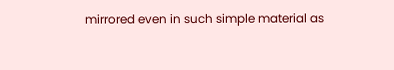mirrored even in such simple material as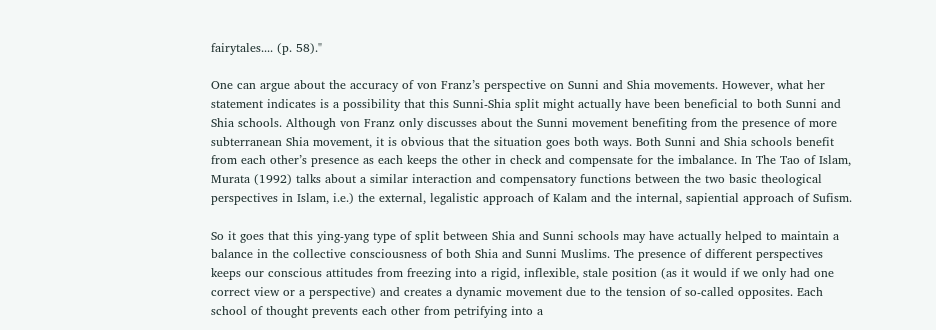fairytales.... (p. 58)."

One can argue about the accuracy of von Franz’s perspective on Sunni and Shia movements. However, what her statement indicates is a possibility that this Sunni-Shia split might actually have been beneficial to both Sunni and Shia schools. Although von Franz only discusses about the Sunni movement benefiting from the presence of more subterranean Shia movement, it is obvious that the situation goes both ways. Both Sunni and Shia schools benefit from each other’s presence as each keeps the other in check and compensate for the imbalance. In The Tao of Islam, Murata (1992) talks about a similar interaction and compensatory functions between the two basic theological perspectives in Islam, i.e.) the external, legalistic approach of Kalam and the internal, sapiential approach of Sufism.

So it goes that this ying-yang type of split between Shia and Sunni schools may have actually helped to maintain a balance in the collective consciousness of both Shia and Sunni Muslims. The presence of different perspectives keeps our conscious attitudes from freezing into a rigid, inflexible, stale position (as it would if we only had one correct view or a perspective) and creates a dynamic movement due to the tension of so-called opposites. Each school of thought prevents each other from petrifying into a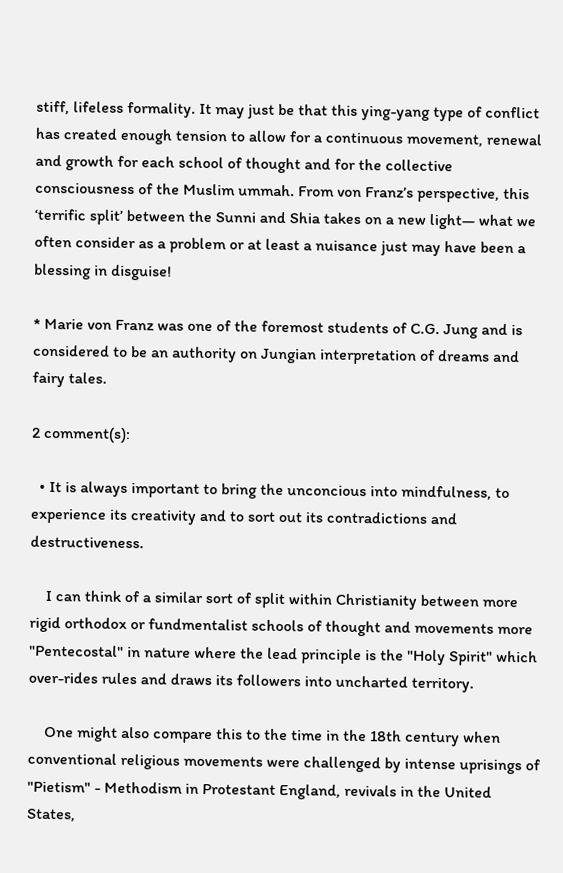stiff, lifeless formality. It may just be that this ying-yang type of conflict has created enough tension to allow for a continuous movement, renewal and growth for each school of thought and for the collective consciousness of the Muslim ummah. From von Franz’s perspective, this ‘terrific split’ between the Sunni and Shia takes on a new light— what we often consider as a problem or at least a nuisance just may have been a blessing in disguise!

* Marie von Franz was one of the foremost students of C.G. Jung and is considered to be an authority on Jungian interpretation of dreams and fairy tales.

2 comment(s):

  • It is always important to bring the unconcious into mindfulness, to experience its creativity and to sort out its contradictions and destructiveness.

    I can think of a similar sort of split within Christianity between more rigid orthodox or fundmentalist schools of thought and movements more "Pentecostal" in nature where the lead principle is the "Holy Spirit" which over-rides rules and draws its followers into uncharted territory.

    One might also compare this to the time in the 18th century when conventional religious movements were challenged by intense uprisings of "Pietism" - Methodism in Protestant England, revivals in the United States,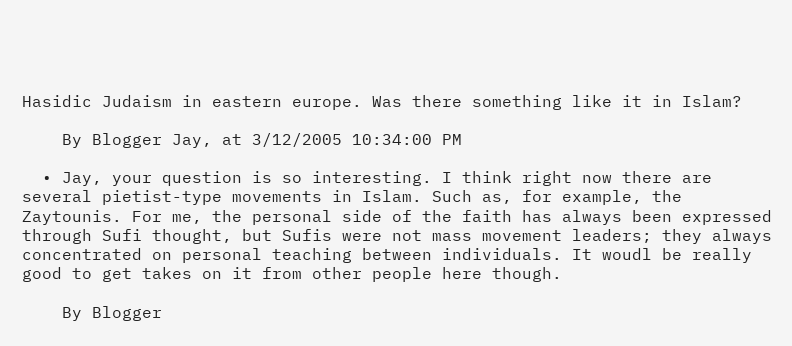Hasidic Judaism in eastern europe. Was there something like it in Islam?

    By Blogger Jay, at 3/12/2005 10:34:00 PM

  • Jay, your question is so interesting. I think right now there are several pietist-type movements in Islam. Such as, for example, the Zaytounis. For me, the personal side of the faith has always been expressed through Sufi thought, but Sufis were not mass movement leaders; they always concentrated on personal teaching between individuals. It woudl be really good to get takes on it from other people here though.

    By Blogger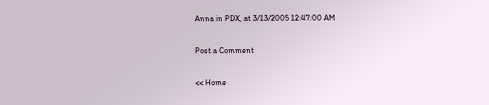Anna in PDX, at 3/13/2005 12:47:00 AM

Post a Comment

<< Home